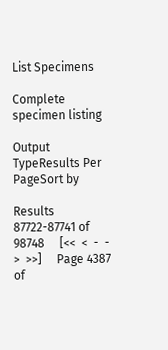List Specimens

Complete specimen listing

Output TypeResults Per PageSort by

Results 87722-87741 of 98748     [<<  <  -  -  >  >>]     Page 4387 of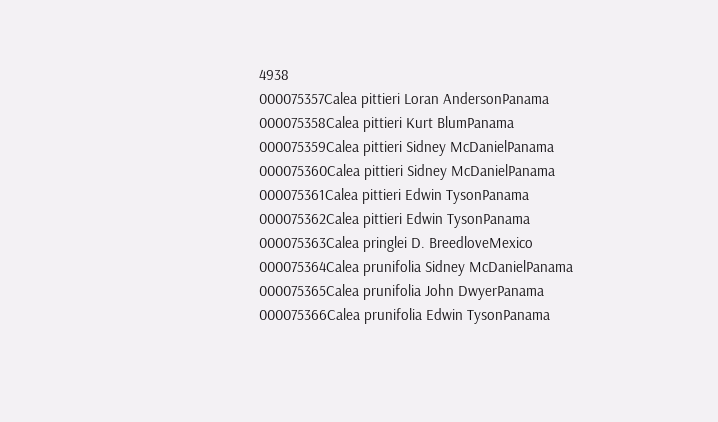4938
000075357Calea pittieri Loran AndersonPanama
000075358Calea pittieri Kurt BlumPanama
000075359Calea pittieri Sidney McDanielPanama
000075360Calea pittieri Sidney McDanielPanama
000075361Calea pittieri Edwin TysonPanama
000075362Calea pittieri Edwin TysonPanama
000075363Calea pringlei D. BreedloveMexico
000075364Calea prunifolia Sidney McDanielPanama
000075365Calea prunifolia John DwyerPanama
000075366Calea prunifolia Edwin TysonPanama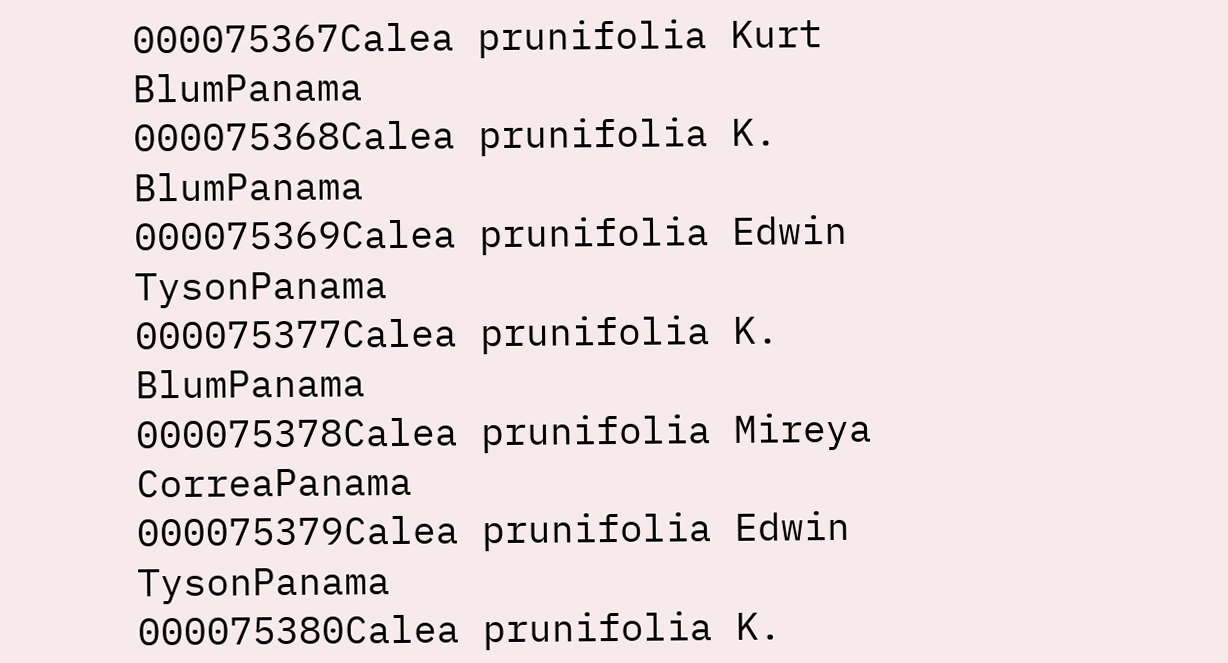000075367Calea prunifolia Kurt BlumPanama
000075368Calea prunifolia K. BlumPanama
000075369Calea prunifolia Edwin TysonPanama
000075377Calea prunifolia K. BlumPanama
000075378Calea prunifolia Mireya CorreaPanama
000075379Calea prunifolia Edwin TysonPanama
000075380Calea prunifolia K.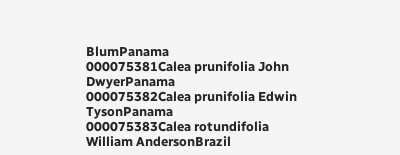BlumPanama
000075381Calea prunifolia John DwyerPanama
000075382Calea prunifolia Edwin TysonPanama
000075383Calea rotundifolia William AndersonBrazil